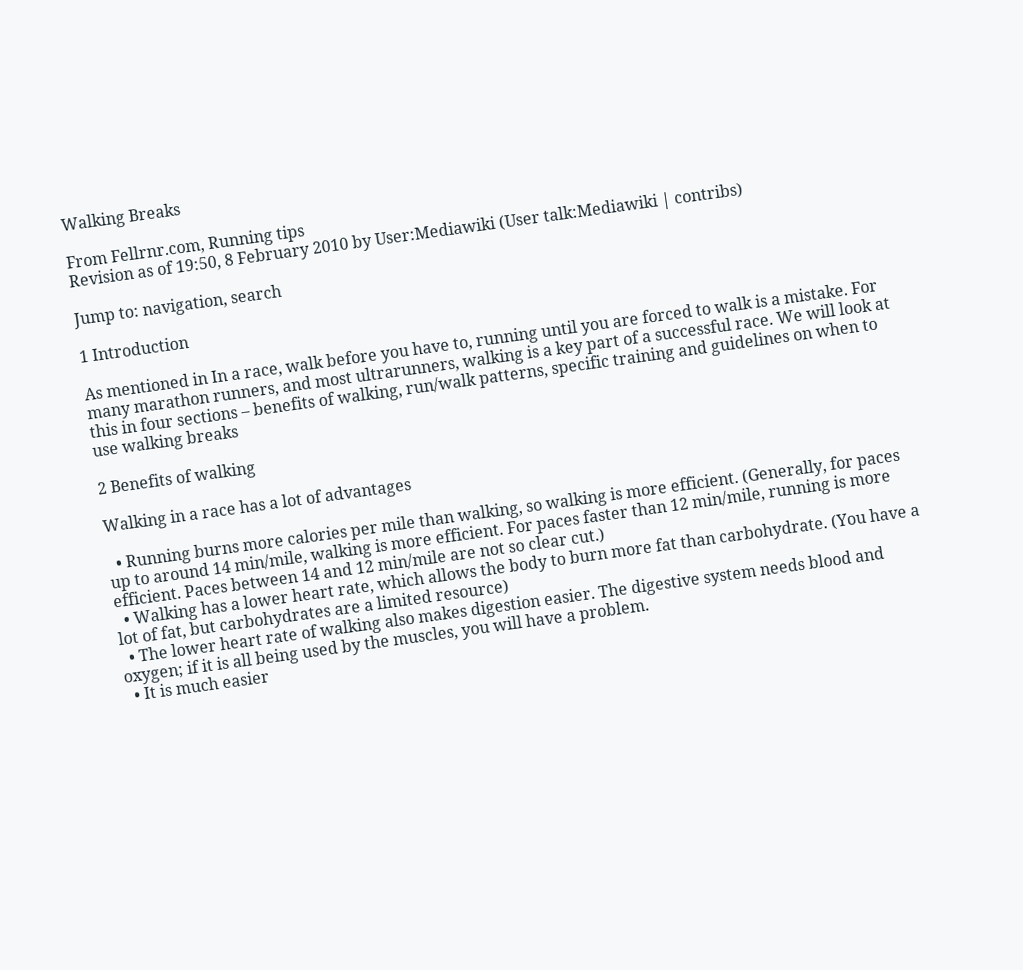Walking Breaks

From Fellrnr.com, Running tips
Revision as of 19:50, 8 February 2010 by User:Mediawiki (User talk:Mediawiki | contribs)

Jump to: navigation, search

1 Introduction

As mentioned in In a race, walk before you have to, running until you are forced to walk is a mistake. For many marathon runners, and most ultrarunners, walking is a key part of a successful race. We will look at this in four sections – benefits of walking, run/walk patterns, specific training and guidelines on when to use walking breaks

2 Benefits of walking

Walking in a race has a lot of advantages

  • Running burns more calories per mile than walking, so walking is more efficient. (Generally, for paces up to around 14 min/mile, walking is more efficient. For paces faster than 12 min/mile, running is more efficient. Paces between 14 and 12 min/mile are not so clear cut.)
  • Walking has a lower heart rate, which allows the body to burn more fat than carbohydrate. (You have a lot of fat, but carbohydrates are a limited resource)
  • The lower heart rate of walking also makes digestion easier. The digestive system needs blood and oxygen; if it is all being used by the muscles, you will have a problem.
  • It is much easier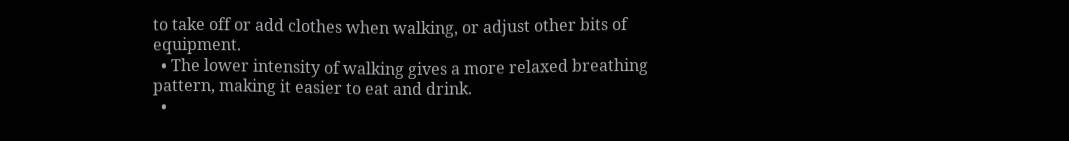to take off or add clothes when walking, or adjust other bits of equipment.
  • The lower intensity of walking gives a more relaxed breathing pattern, making it easier to eat and drink.
  •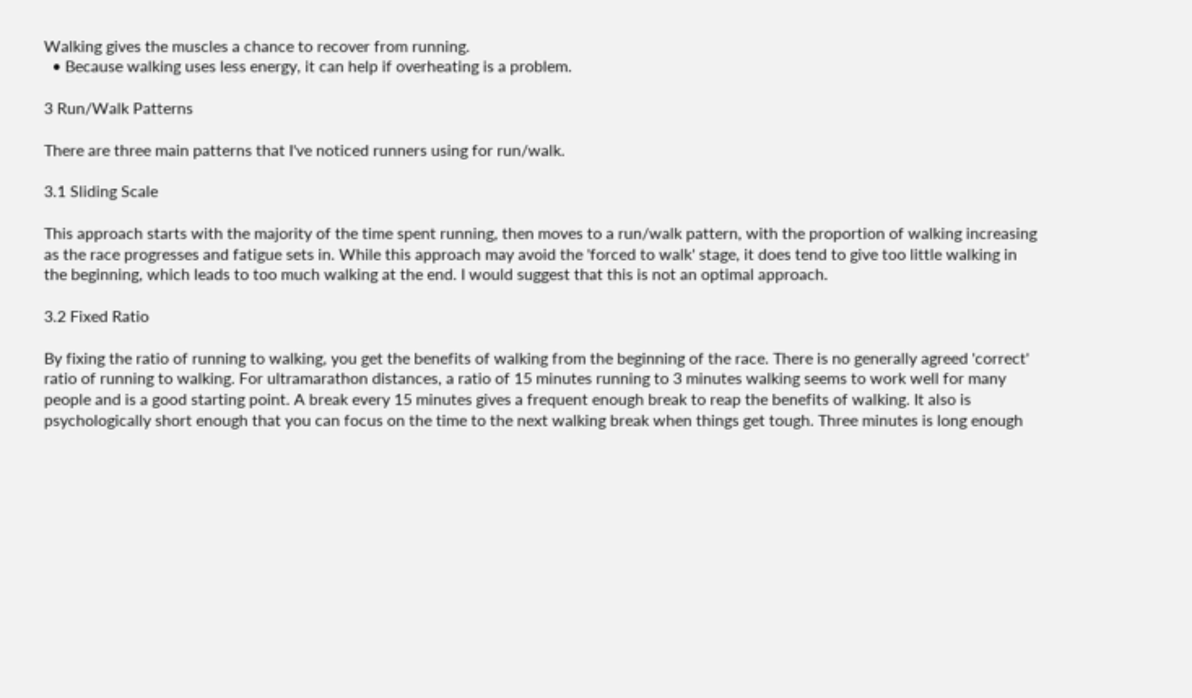Walking gives the muscles a chance to recover from running.
  • Because walking uses less energy, it can help if overheating is a problem.

3 Run/Walk Patterns

There are three main patterns that I've noticed runners using for run/walk.

3.1 Sliding Scale

This approach starts with the majority of the time spent running, then moves to a run/walk pattern, with the proportion of walking increasing as the race progresses and fatigue sets in. While this approach may avoid the 'forced to walk' stage, it does tend to give too little walking in the beginning, which leads to too much walking at the end. I would suggest that this is not an optimal approach.

3.2 Fixed Ratio

By fixing the ratio of running to walking, you get the benefits of walking from the beginning of the race. There is no generally agreed 'correct' ratio of running to walking. For ultramarathon distances, a ratio of 15 minutes running to 3 minutes walking seems to work well for many people and is a good starting point. A break every 15 minutes gives a frequent enough break to reap the benefits of walking. It also is psychologically short enough that you can focus on the time to the next walking break when things get tough. Three minutes is long enough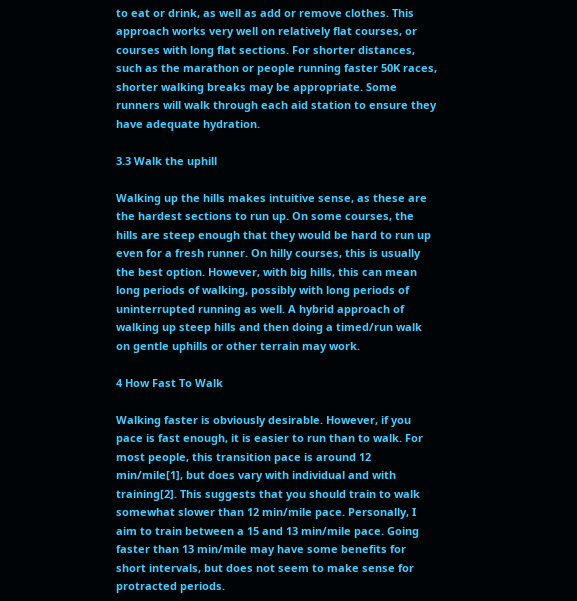to eat or drink, as well as add or remove clothes. This approach works very well on relatively flat courses, or courses with long flat sections. For shorter distances, such as the marathon or people running faster 50K races, shorter walking breaks may be appropriate. Some runners will walk through each aid station to ensure they have adequate hydration.

3.3 Walk the uphill

Walking up the hills makes intuitive sense, as these are the hardest sections to run up. On some courses, the hills are steep enough that they would be hard to run up even for a fresh runner. On hilly courses, this is usually the best option. However, with big hills, this can mean long periods of walking, possibly with long periods of uninterrupted running as well. A hybrid approach of walking up steep hills and then doing a timed/run walk on gentle uphills or other terrain may work.

4 How Fast To Walk

Walking faster is obviously desirable. However, if you pace is fast enough, it is easier to run than to walk. For most people, this transition pace is around 12 min/mile[1], but does vary with individual and with training[2]. This suggests that you should train to walk somewhat slower than 12 min/mile pace. Personally, I aim to train between a 15 and 13 min/mile pace. Going faster than 13 min/mile may have some benefits for short intervals, but does not seem to make sense for protracted periods.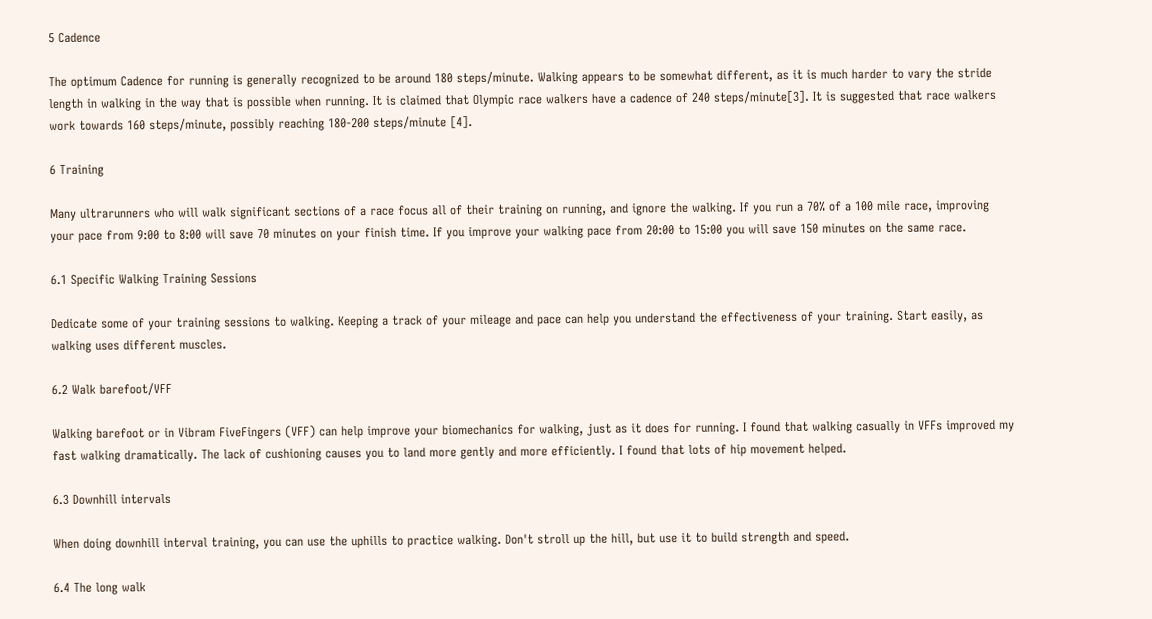5 Cadence

The optimum Cadence for running is generally recognized to be around 180 steps/minute. Walking appears to be somewhat different, as it is much harder to vary the stride length in walking in the way that is possible when running. It is claimed that Olympic race walkers have a cadence of 240 steps/minute[3]. It is suggested that race walkers work towards 160 steps/minute, possibly reaching 180-200 steps/minute [4].

6 Training

Many ultrarunners who will walk significant sections of a race focus all of their training on running, and ignore the walking. If you run a 70% of a 100 mile race, improving your pace from 9:00 to 8:00 will save 70 minutes on your finish time. If you improve your walking pace from 20:00 to 15:00 you will save 150 minutes on the same race.

6.1 Specific Walking Training Sessions

Dedicate some of your training sessions to walking. Keeping a track of your mileage and pace can help you understand the effectiveness of your training. Start easily, as walking uses different muscles.

6.2 Walk barefoot/VFF

Walking barefoot or in Vibram FiveFingers (VFF) can help improve your biomechanics for walking, just as it does for running. I found that walking casually in VFFs improved my fast walking dramatically. The lack of cushioning causes you to land more gently and more efficiently. I found that lots of hip movement helped.

6.3 Downhill intervals

When doing downhill interval training, you can use the uphills to practice walking. Don't stroll up the hill, but use it to build strength and speed.

6.4 The long walk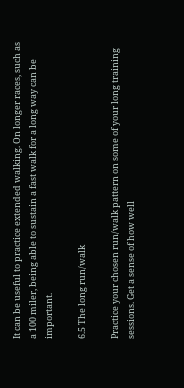It can be useful to practice extended walking. On longer races, such as a 100 miler, being able to sustain a fast walk for a long way can be important.

6.5 The long run/walk

Practice your chosen run/walk pattern on some of your long training sessions. Get a sense of how well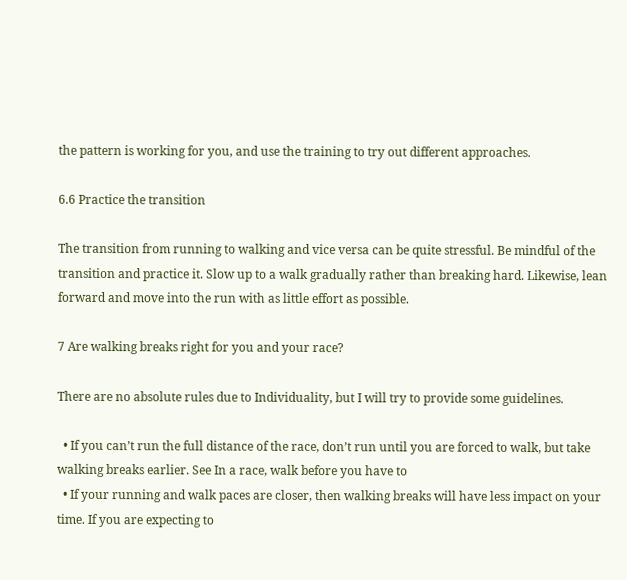the pattern is working for you, and use the training to try out different approaches.

6.6 Practice the transition

The transition from running to walking and vice versa can be quite stressful. Be mindful of the transition and practice it. Slow up to a walk gradually rather than breaking hard. Likewise, lean forward and move into the run with as little effort as possible.

7 Are walking breaks right for you and your race?

There are no absolute rules due to Individuality, but I will try to provide some guidelines.

  • If you can’t run the full distance of the race, don’t run until you are forced to walk, but take walking breaks earlier. See In a race, walk before you have to
  • If your running and walk paces are closer, then walking breaks will have less impact on your time. If you are expecting to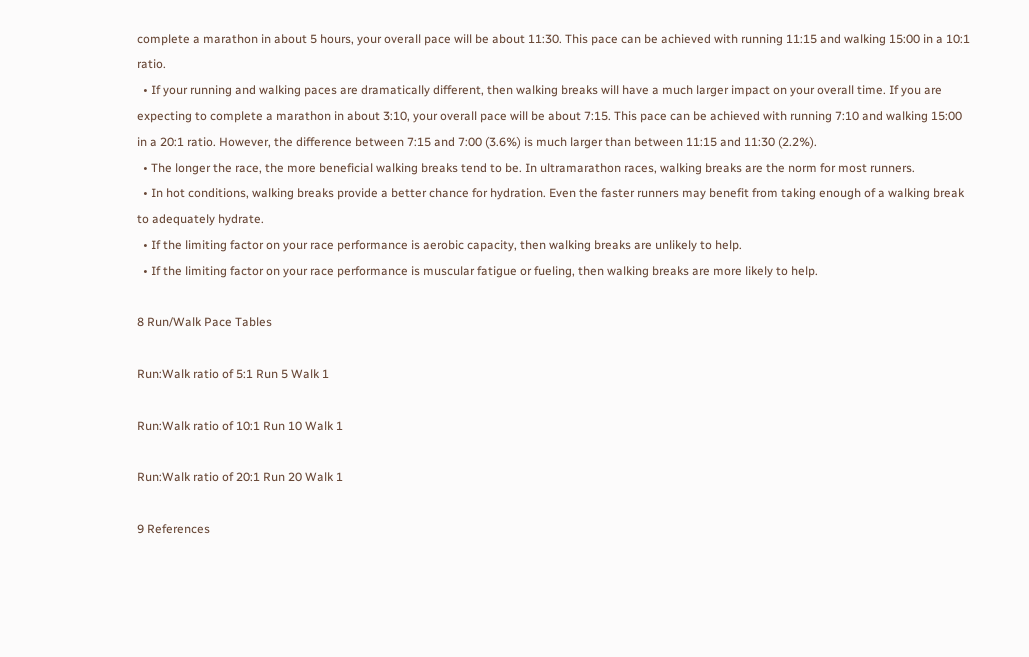complete a marathon in about 5 hours, your overall pace will be about 11:30. This pace can be achieved with running 11:15 and walking 15:00 in a 10:1 ratio.
  • If your running and walking paces are dramatically different, then walking breaks will have a much larger impact on your overall time. If you are expecting to complete a marathon in about 3:10, your overall pace will be about 7:15. This pace can be achieved with running 7:10 and walking 15:00 in a 20:1 ratio. However, the difference between 7:15 and 7:00 (3.6%) is much larger than between 11:15 and 11:30 (2.2%).
  • The longer the race, the more beneficial walking breaks tend to be. In ultramarathon races, walking breaks are the norm for most runners.
  • In hot conditions, walking breaks provide a better chance for hydration. Even the faster runners may benefit from taking enough of a walking break to adequately hydrate.
  • If the limiting factor on your race performance is aerobic capacity, then walking breaks are unlikely to help.
  • If the limiting factor on your race performance is muscular fatigue or fueling, then walking breaks are more likely to help.

8 Run/Walk Pace Tables

Run:Walk ratio of 5:1 Run 5 Walk 1

Run:Walk ratio of 10:1 Run 10 Walk 1

Run:Walk ratio of 20:1 Run 20 Walk 1

9 References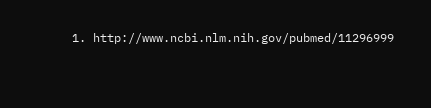1. http://www.ncbi.nlm.nih.gov/pubmed/11296999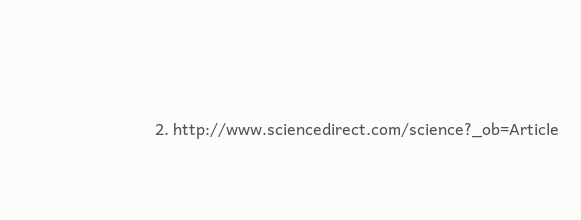2. http://www.sciencedirect.com/science?_ob=Article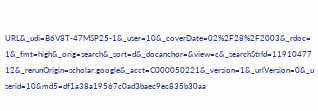URL&_udi=B6V8T-47MSP25-1&_user=10&_coverDate=02%2F28%2F2003&_rdoc=1&_fmt=high&_orig=search&_sort=d&_docanchor=&view=c&_searchStrId=1191047712&_rerunOrigin=scholar.google&_acct=C000050221&_version=1&_urlVersion=0&_userid=10&md5=df1a38a19567c0ad3baec9ec835b30aa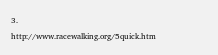3. http://www.racewalking.org/5quick.htm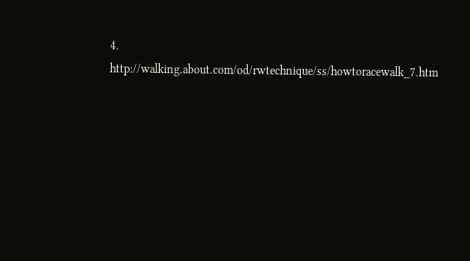4. http://walking.about.com/od/rwtechnique/ss/howtoracewalk_7.htm